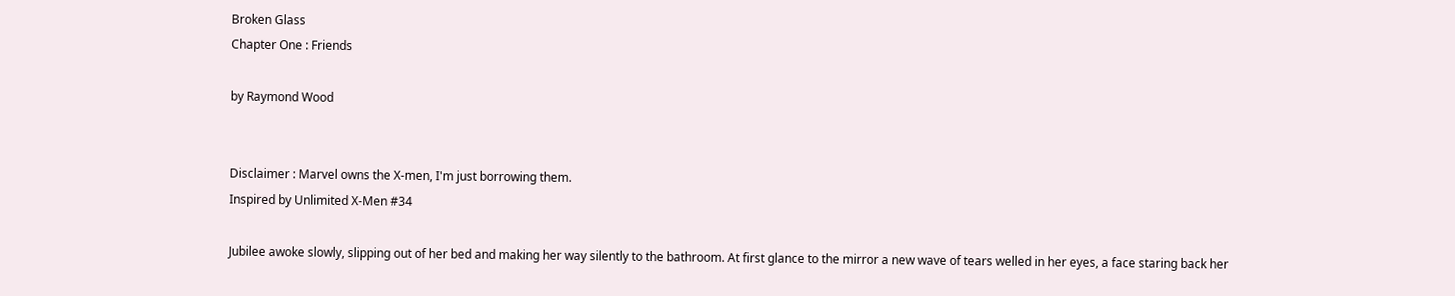Broken Glass
Chapter One : Friends

by Raymond Wood


Disclaimer : Marvel owns the X-men, I'm just borrowing them.
Inspired by Unlimited X-Men #34

Jubilee awoke slowly, slipping out of her bed and making her way silently to the bathroom. At first glance to the mirror a new wave of tears welled in her eyes, a face staring back her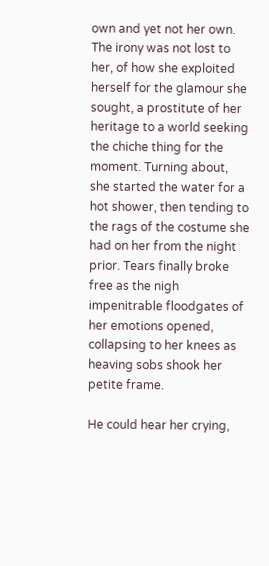own and yet not her own. The irony was not lost to her, of how she exploited herself for the glamour she sought, a prostitute of her heritage to a world seeking the chiche thing for the moment. Turning about, she started the water for a hot shower, then tending to the rags of the costume she had on her from the night prior. Tears finally broke free as the nigh impenitrable floodgates of her emotions opened, collapsing to her knees as heaving sobs shook her petite frame.

He could hear her crying,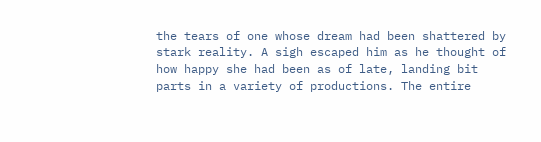the tears of one whose dream had been shattered by stark reality. A sigh escaped him as he thought of how happy she had been as of late, landing bit parts in a variety of productions. The entire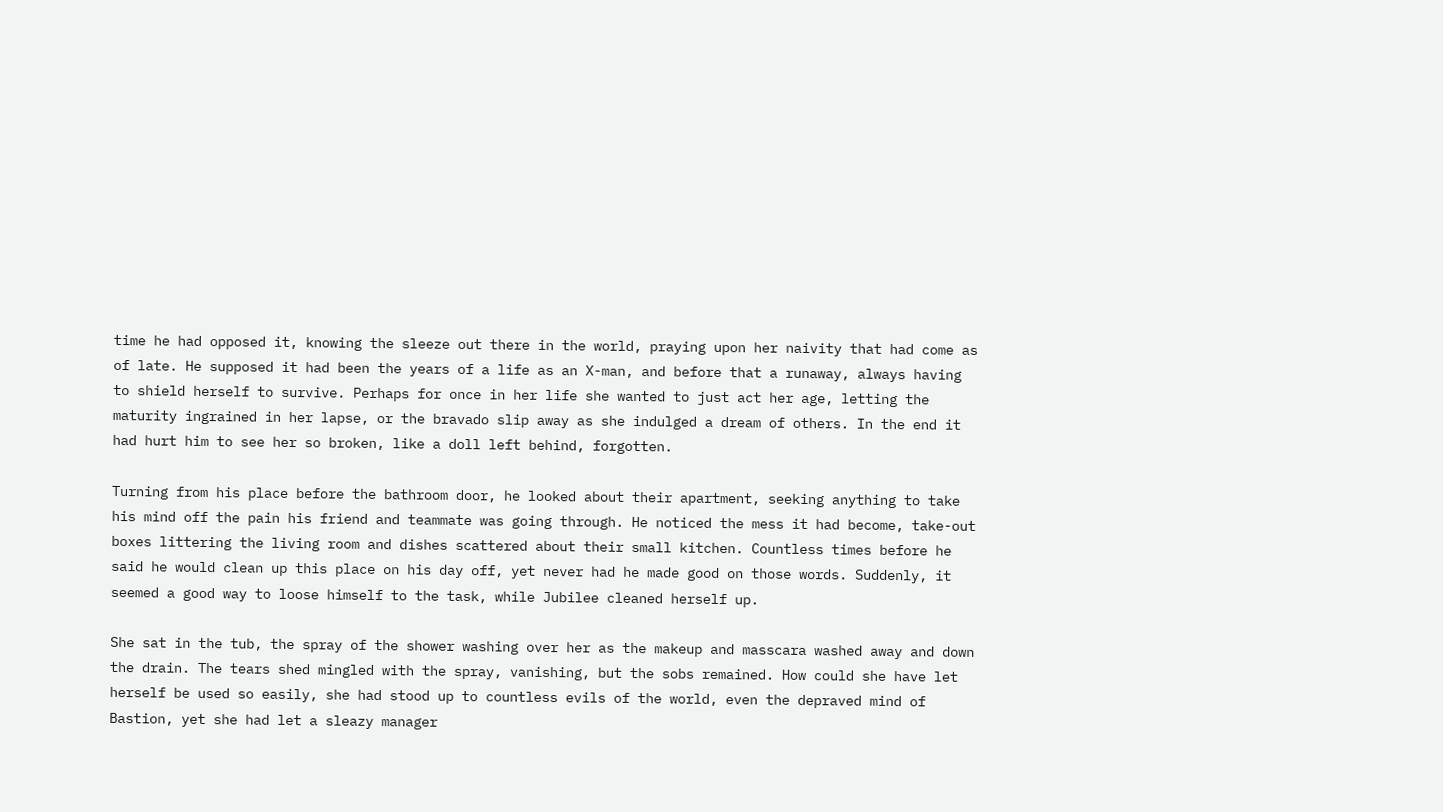time he had opposed it, knowing the sleeze out there in the world, praying upon her naivity that had come as of late. He supposed it had been the years of a life as an X-man, and before that a runaway, always having to shield herself to survive. Perhaps for once in her life she wanted to just act her age, letting the maturity ingrained in her lapse, or the bravado slip away as she indulged a dream of others. In the end it had hurt him to see her so broken, like a doll left behind, forgotten.

Turning from his place before the bathroom door, he looked about their apartment, seeking anything to take his mind off the pain his friend and teammate was going through. He noticed the mess it had become, take-out boxes littering the living room and dishes scattered about their small kitchen. Countless times before he said he would clean up this place on his day off, yet never had he made good on those words. Suddenly, it seemed a good way to loose himself to the task, while Jubilee cleaned herself up.

She sat in the tub, the spray of the shower washing over her as the makeup and masscara washed away and down the drain. The tears shed mingled with the spray, vanishing, but the sobs remained. How could she have let herself be used so easily, she had stood up to countless evils of the world, even the depraved mind of Bastion, yet she had let a sleazy manager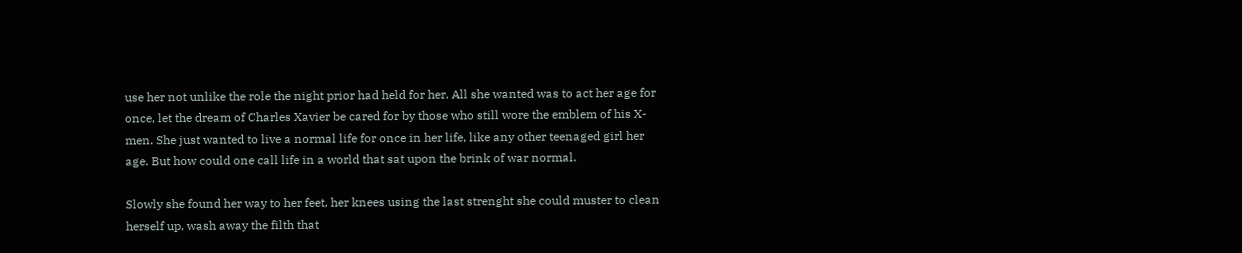use her not unlike the role the night prior had held for her. All she wanted was to act her age for once, let the dream of Charles Xavier be cared for by those who still wore the emblem of his X-men. She just wanted to live a normal life for once in her life, like any other teenaged girl her age. But how could one call life in a world that sat upon the brink of war normal.

Slowly she found her way to her feet, her knees using the last strenght she could muster to clean herself up, wash away the filth that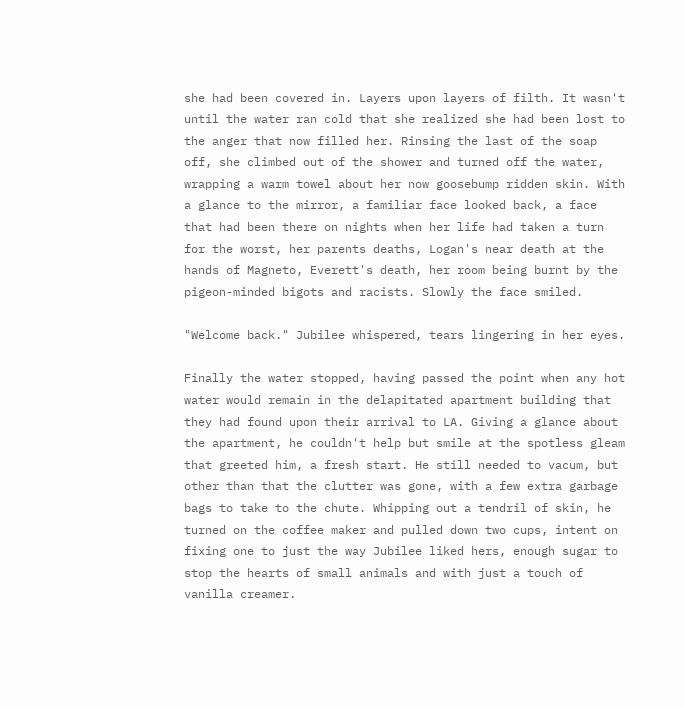she had been covered in. Layers upon layers of filth. It wasn't until the water ran cold that she realized she had been lost to the anger that now filled her. Rinsing the last of the soap off, she climbed out of the shower and turned off the water, wrapping a warm towel about her now goosebump ridden skin. With a glance to the mirror, a familiar face looked back, a face that had been there on nights when her life had taken a turn for the worst, her parents deaths, Logan's near death at the hands of Magneto, Everett's death, her room being burnt by the pigeon-minded bigots and racists. Slowly the face smiled.

"Welcome back." Jubilee whispered, tears lingering in her eyes.

Finally the water stopped, having passed the point when any hot water would remain in the delapitated apartment building that they had found upon their arrival to LA. Giving a glance about the apartment, he couldn't help but smile at the spotless gleam that greeted him, a fresh start. He still needed to vacum, but other than that the clutter was gone, with a few extra garbage bags to take to the chute. Whipping out a tendril of skin, he turned on the coffee maker and pulled down two cups, intent on fixing one to just the way Jubilee liked hers, enough sugar to stop the hearts of small animals and with just a touch of vanilla creamer.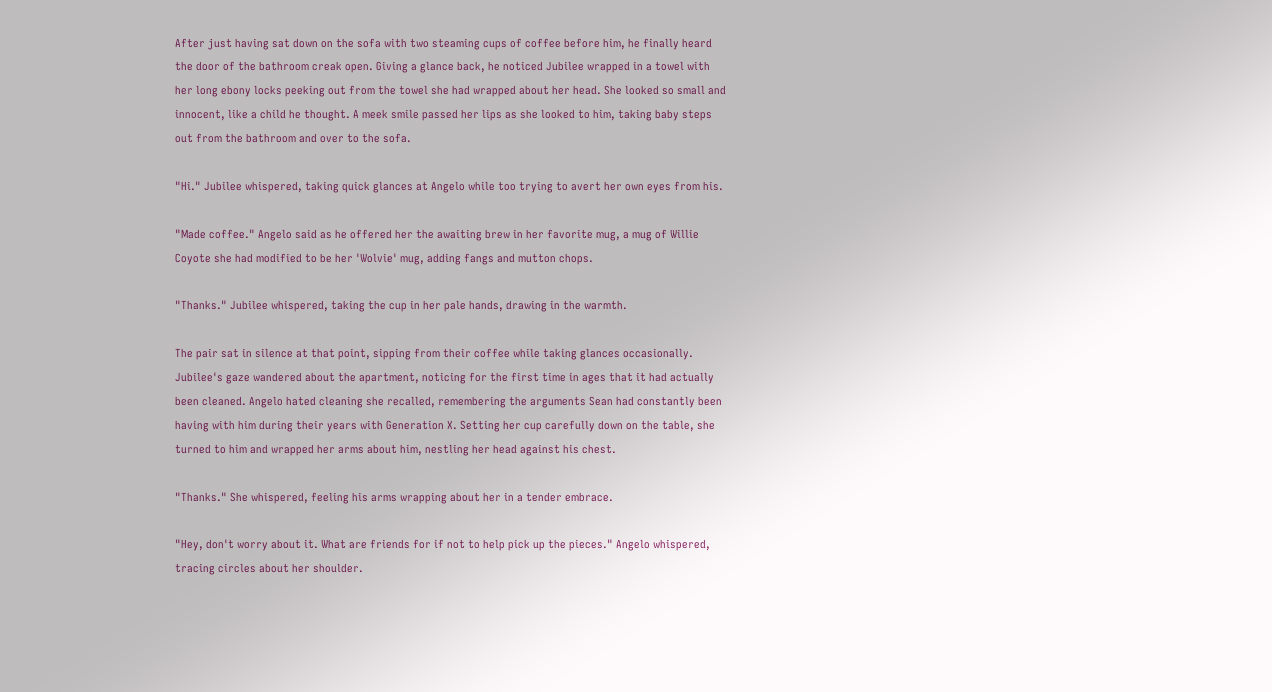After just having sat down on the sofa with two steaming cups of coffee before him, he finally heard the door of the bathroom creak open. Giving a glance back, he noticed Jubilee wrapped in a towel with her long ebony locks peeking out from the towel she had wrapped about her head. She looked so small and innocent, like a child he thought. A meek smile passed her lips as she looked to him, taking baby steps out from the bathroom and over to the sofa.

"Hi." Jubilee whispered, taking quick glances at Angelo while too trying to avert her own eyes from his.

"Made coffee." Angelo said as he offered her the awaiting brew in her favorite mug, a mug of Willie Coyote she had modified to be her 'Wolvie' mug, adding fangs and mutton chops.

"Thanks." Jubilee whispered, taking the cup in her pale hands, drawing in the warmth.

The pair sat in silence at that point, sipping from their coffee while taking glances occasionally. Jubilee's gaze wandered about the apartment, noticing for the first time in ages that it had actually been cleaned. Angelo hated cleaning she recalled, remembering the arguments Sean had constantly been having with him during their years with Generation X. Setting her cup carefully down on the table, she turned to him and wrapped her arms about him, nestling her head against his chest.

"Thanks." She whispered, feeling his arms wrapping about her in a tender embrace.

"Hey, don't worry about it. What are friends for if not to help pick up the pieces." Angelo whispered, tracing circles about her shoulder.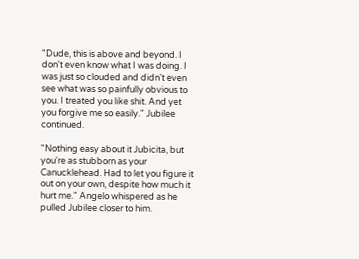"Dude, this is above and beyond. I don't even know what I was doing. I was just so clouded and didn't even see what was so painfully obvious to you. I treated you like shit. And yet you forgive me so easily." Jubilee continued.

"Nothing easy about it Jubicita, but you're as stubborn as your Canucklehead. Had to let you figure it out on your own, despite how much it hurt me." Angelo whispered as he pulled Jubilee closer to him.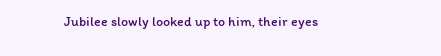Jubilee slowly looked up to him, their eyes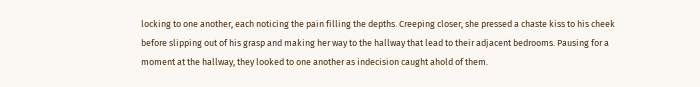locking to one another, each noticing the pain filling the depths. Creeping closer, she pressed a chaste kiss to his cheek before slipping out of his grasp and making her way to the hallway that lead to their adjacent bedrooms. Pausing for a moment at the hallway, they looked to one another as indecision caught ahold of them.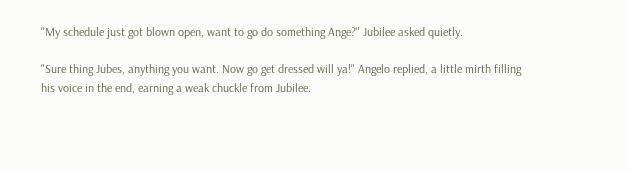"My schedule just got blown open, want to go do something Ange?" Jubilee asked quietly.

"Sure thing Jubes, anything you want. Now go get dressed will ya!" Angelo replied, a little mirth filling his voice in the end, earning a weak chuckle from Jubilee.